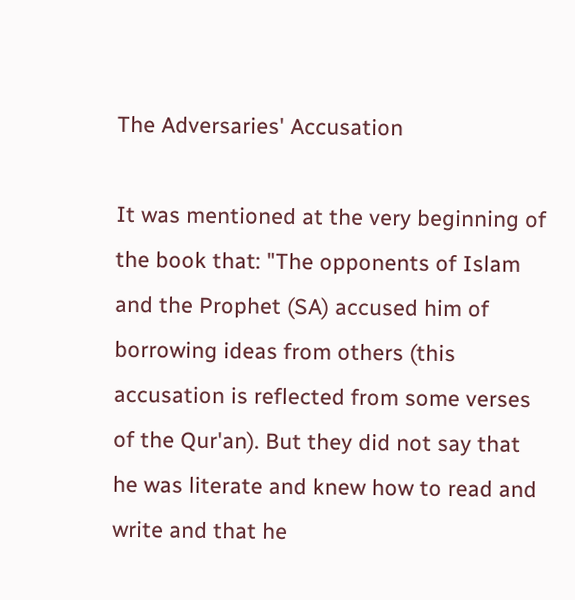The Adversaries' Accusation

It was mentioned at the very beginning of the book that: "The opponents of Islam and the Prophet (SA) accused him of borrowing ideas from others (this accusation is reflected from some verses of the Qur'an). But they did not say that he was literate and knew how to read and write and that he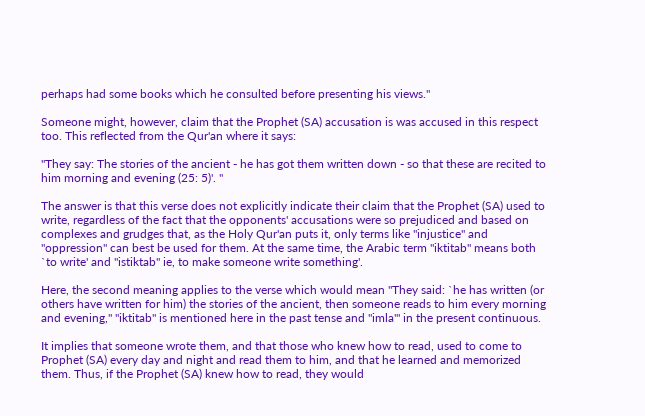perhaps had some books which he consulted before presenting his views."

Someone might, however, claim that the Prophet (SA) accusation is was accused in this respect too. This reflected from the Qur'an where it says:

"They say: The stories of the ancient - he has got them written down - so that these are recited to him morning and evening (25: 5)'. "

The answer is that this verse does not explicitly indicate their claim that the Prophet (SA) used to write, regardless of the fact that the opponents' accusations were so prejudiced and based on complexes and grudges that, as the Holy Qur'an puts it, only terms like "injustice" and "oppression" can best be used for them. At the same time, the Arabic term "iktitab" means both `to write' and "istiktab" ie, to make someone write something'.

Here, the second meaning applies to the verse which would mean "They said: `he has written (or others have written for him) the stories of the ancient, then someone reads to him every morning and evening," "iktitab" is mentioned here in the past tense and "imla"' in the present continuous.

It implies that someone wrote them, and that those who knew how to read, used to come to Prophet (SA) every day and night and read them to him, and that he learned and memorized them. Thus, if the Prophet (SA) knew how to read, they would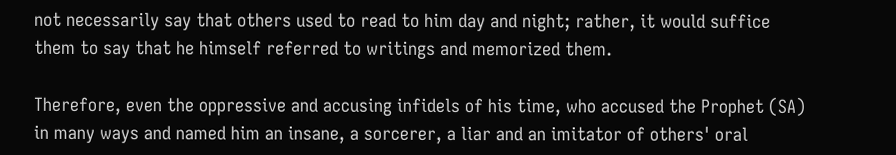not necessarily say that others used to read to him day and night; rather, it would suffice them to say that he himself referred to writings and memorized them.

Therefore, even the oppressive and accusing infidels of his time, who accused the Prophet (SA) in many ways and named him an insane, a sorcerer, a liar and an imitator of others' oral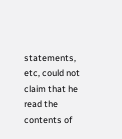statements, etc, could not claim that he read the contents of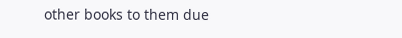other books to them due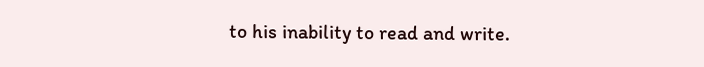to his inability to read and write.